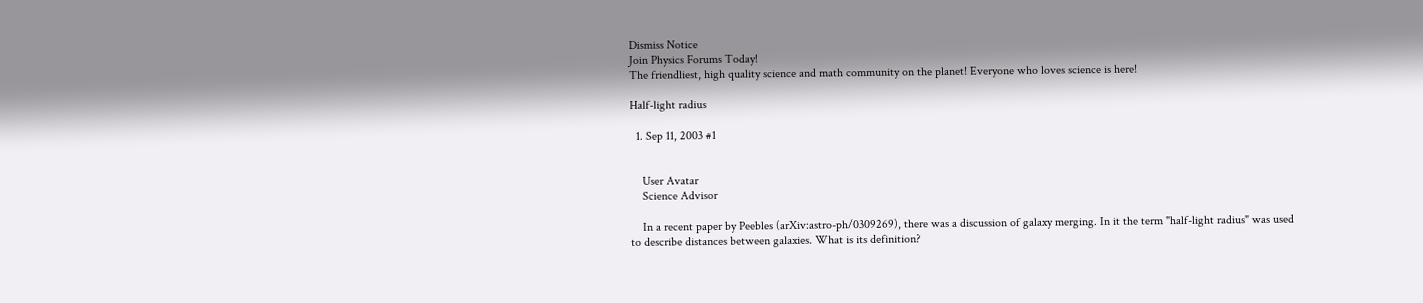Dismiss Notice
Join Physics Forums Today!
The friendliest, high quality science and math community on the planet! Everyone who loves science is here!

Half-light radius

  1. Sep 11, 2003 #1


    User Avatar
    Science Advisor

    In a recent paper by Peebles (arXiv:astro-ph/0309269), there was a discussion of galaxy merging. In it the term "half-light radius" was used to describe distances between galaxies. What is its definition?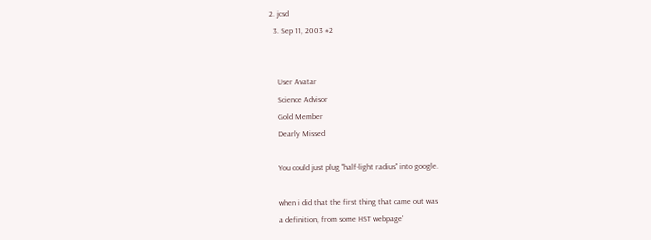2. jcsd
  3. Sep 11, 2003 #2


    User Avatar
    Science Advisor
    Gold Member
    Dearly Missed

    You could just plug "half-light radius" into google.

    when i did that the first thing that came out was
    a definition, from some HST webpage'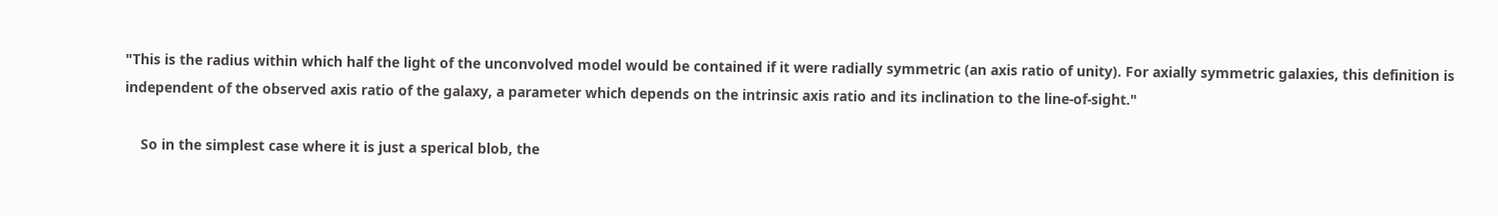"This is the radius within which half the light of the unconvolved model would be contained if it were radially symmetric (an axis ratio of unity). For axially symmetric galaxies, this definition is independent of the observed axis ratio of the galaxy, a parameter which depends on the intrinsic axis ratio and its inclination to the line-of-sight."

    So in the simplest case where it is just a sperical blob, the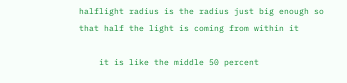halflight radius is the radius just big enough so that half the light is coming from within it

    it is like the middle 50 percent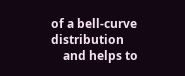of a bell-curve distribution
    and helps to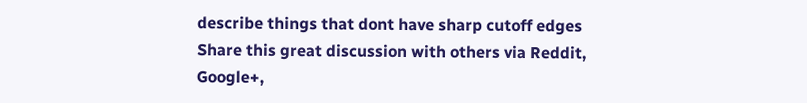describe things that dont have sharp cutoff edges
Share this great discussion with others via Reddit, Google+,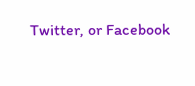Twitter, or Facebook